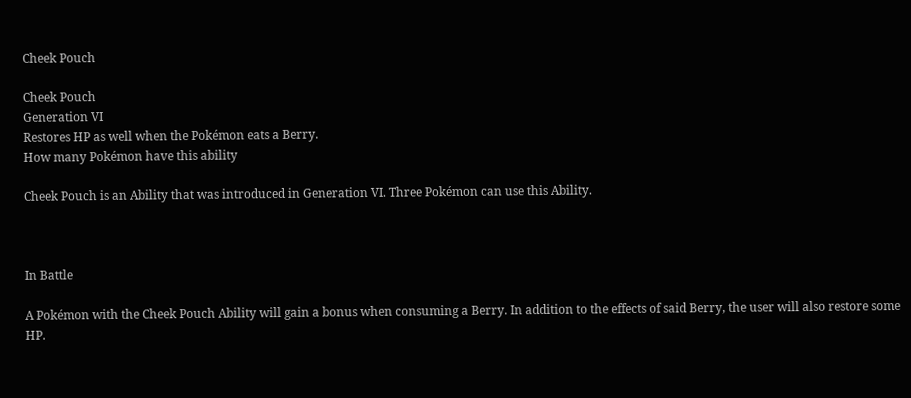Cheek Pouch

Cheek Pouch
Generation VI
Restores HP as well when the Pokémon eats a Berry.
How many Pokémon have this ability

Cheek Pouch is an Ability that was introduced in Generation VI. Three Pokémon can use this Ability.



In Battle

A Pokémon with the Cheek Pouch Ability will gain a bonus when consuming a Berry. In addition to the effects of said Berry, the user will also restore some HP.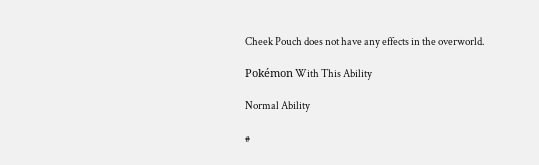Cheek Pouch does not have any effects in the overworld.

Pokémon With This Ability

Normal Ability

#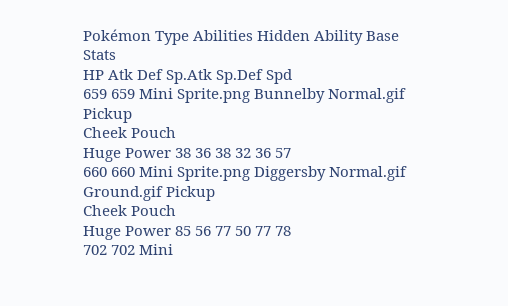Pokémon Type Abilities Hidden Ability Base Stats
HP Atk Def Sp.Atk Sp.Def Spd
659 659 Mini Sprite.png Bunnelby Normal.gif Pickup
Cheek Pouch
Huge Power 38 36 38 32 36 57
660 660 Mini Sprite.png Diggersby Normal.gif Ground.gif Pickup
Cheek Pouch
Huge Power 85 56 77 50 77 78
702 702 Mini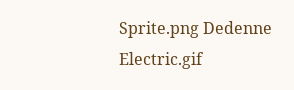Sprite.png Dedenne Electric.gif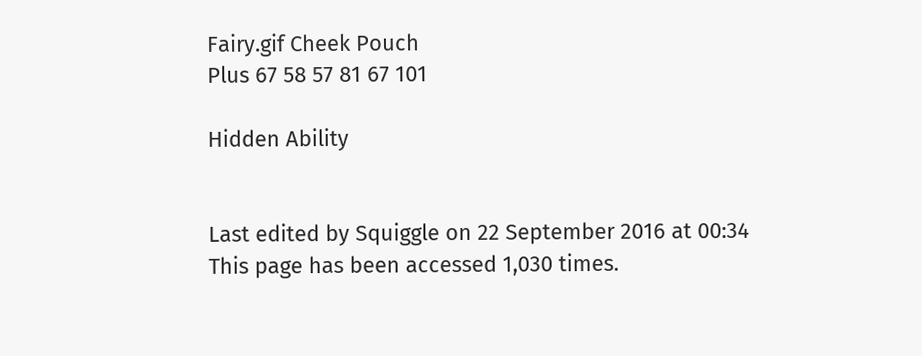Fairy.gif Cheek Pouch
Plus 67 58 57 81 67 101

Hidden Ability


Last edited by Squiggle on 22 September 2016 at 00:34
This page has been accessed 1,030 times.